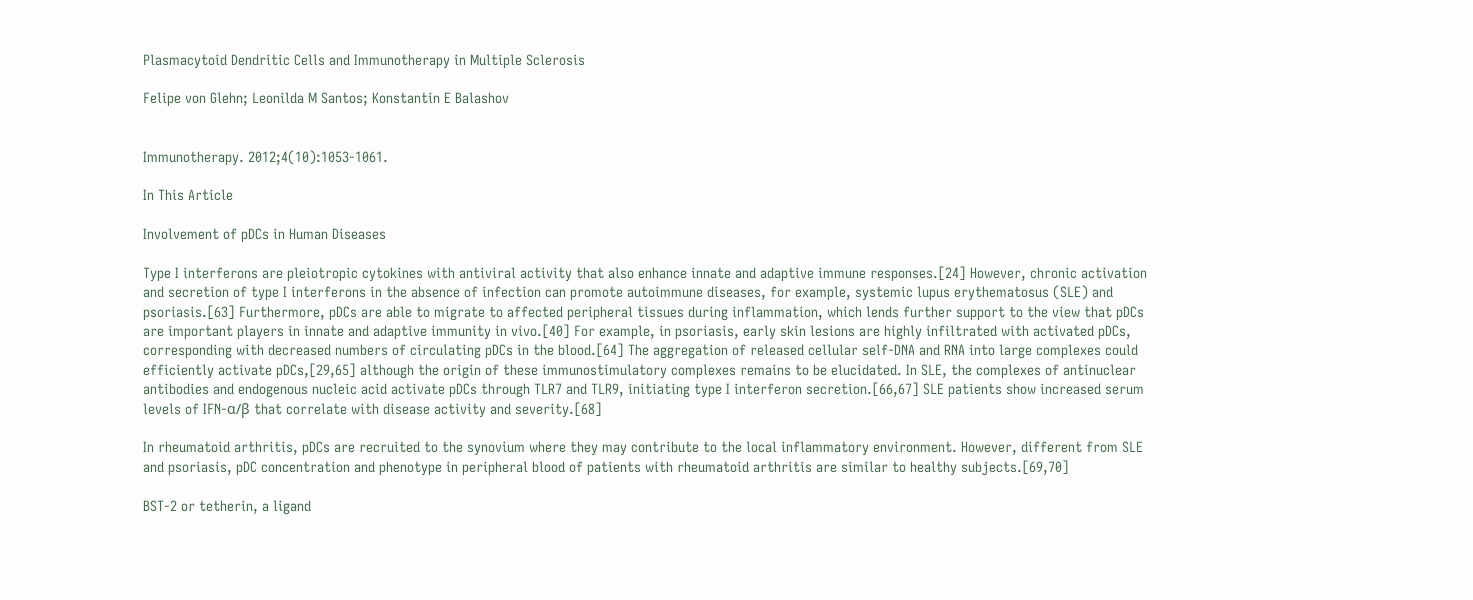Plasmacytoid Dendritic Cells and Immunotherapy in Multiple Sclerosis

Felipe von Glehn; Leonilda M Santos; Konstantin E Balashov


Immunotherapy. 2012;4(10):1053-1061.

In This Article

Involvement of pDCs in Human Diseases

Type I interferons are pleiotropic cytokines with antiviral activity that also enhance innate and adaptive immune responses.[24] However, chronic activation and secretion of type I interferons in the absence of infection can promote autoimmune diseases, for example, systemic lupus erythematosus (SLE) and psoriasis.[63] Furthermore, pDCs are able to migrate to affected peripheral tissues during inflammation, which lends further support to the view that pDCs are important players in innate and adaptive immunity in vivo.[40] For example, in psoriasis, early skin lesions are highly infiltrated with activated pDCs, corresponding with decreased numbers of circulating pDCs in the blood.[64] The aggregation of released cellular self-DNA and RNA into large complexes could efficiently activate pDCs,[29,65] although the origin of these immunostimulatory complexes remains to be elucidated. In SLE, the complexes of antinuclear antibodies and endogenous nucleic acid activate pDCs through TLR7 and TLR9, initiating type I interferon secretion.[66,67] SLE patients show increased serum levels of IFN-α/β that correlate with disease activity and severity.[68]

In rheumatoid arthritis, pDCs are recruited to the synovium where they may contribute to the local inflammatory environment. However, different from SLE and psoriasis, pDC concentration and phenotype in peripheral blood of patients with rheumatoid arthritis are similar to healthy subjects.[69,70]

BST-2 or tetherin, a ligand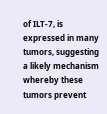of ILT-7, is expressed in many tumors, suggesting a likely mechanism whereby these tumors prevent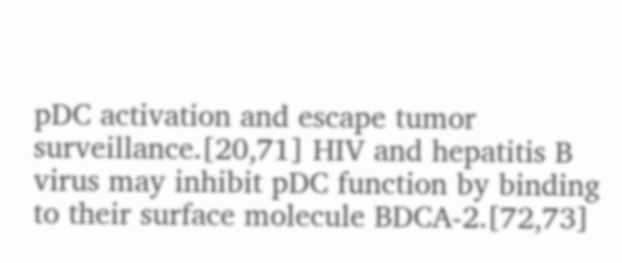pDC activation and escape tumor surveillance.[20,71] HIV and hepatitis B virus may inhibit pDC function by binding to their surface molecule BDCA-2.[72,73]